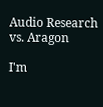Audio Research vs. Aragon

I'm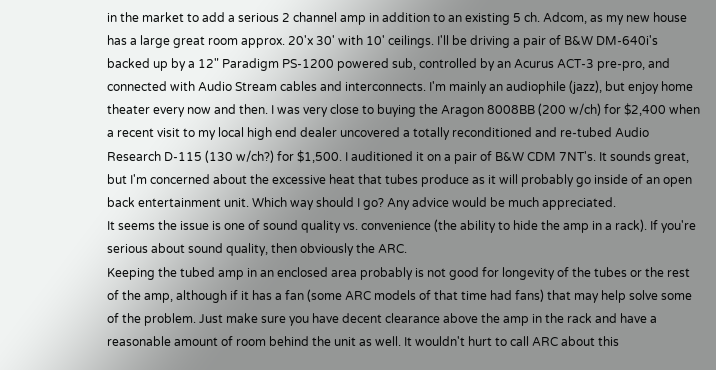in the market to add a serious 2 channel amp in addition to an existing 5 ch. Adcom, as my new house has a large great room approx. 20'x 30' with 10' ceilings. I'll be driving a pair of B&W DM-640i's backed up by a 12" Paradigm PS-1200 powered sub, controlled by an Acurus ACT-3 pre-pro, and connected with Audio Stream cables and interconnects. I'm mainly an audiophile (jazz), but enjoy home theater every now and then. I was very close to buying the Aragon 8008BB (200 w/ch) for $2,400 when a recent visit to my local high end dealer uncovered a totally reconditioned and re-tubed Audio Research D-115 (130 w/ch?) for $1,500. I auditioned it on a pair of B&W CDM 7NT's. It sounds great, but I'm concerned about the excessive heat that tubes produce as it will probably go inside of an open back entertainment unit. Which way should I go? Any advice would be much appreciated.
It seems the issue is one of sound quality vs. convenience (the ability to hide the amp in a rack). If you're serious about sound quality, then obviously the ARC.
Keeping the tubed amp in an enclosed area probably is not good for longevity of the tubes or the rest of the amp, although if it has a fan (some ARC models of that time had fans) that may help solve some of the problem. Just make sure you have decent clearance above the amp in the rack and have a reasonable amount of room behind the unit as well. It wouldn't hurt to call ARC about this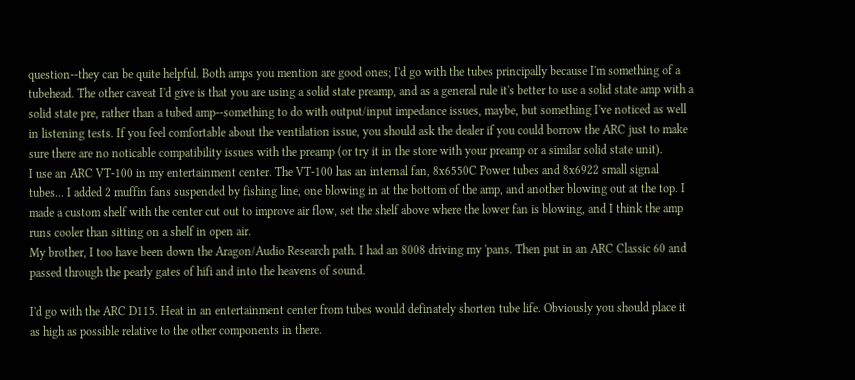question--they can be quite helpful. Both amps you mention are good ones; I'd go with the tubes principally because I'm something of a tubehead. The other caveat I'd give is that you are using a solid state preamp, and as a general rule it's better to use a solid state amp with a solid state pre, rather than a tubed amp--something to do with output/input impedance issues, maybe, but something I've noticed as well in listening tests. If you feel comfortable about the ventilation issue, you should ask the dealer if you could borrow the ARC just to make sure there are no noticable compatibility issues with the preamp (or try it in the store with your preamp or a similar solid state unit).
I use an ARC VT-100 in my entertainment center. The VT-100 has an internal fan, 8x6550C Power tubes and 8x6922 small signal tubes... I added 2 muffin fans suspended by fishing line, one blowing in at the bottom of the amp, and another blowing out at the top. I made a custom shelf with the center cut out to improve air flow, set the shelf above where the lower fan is blowing, and I think the amp runs cooler than sitting on a shelf in open air.
My brother, I too have been down the Aragon/Audio Research path. I had an 8008 driving my 'pans. Then put in an ARC Classic 60 and passed through the pearly gates of hifi and into the heavens of sound.

I'd go with the ARC D115. Heat in an entertainment center from tubes would definately shorten tube life. Obviously you should place it as high as possible relative to the other components in there.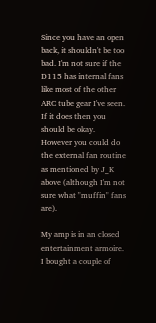Since you have an open back, it shouldn't be too bad. I'm not sure if the D115 has internal fans like most of the other ARC tube gear I've seen. If it does then you should be okay. However you could do the external fan routine as mentioned by J_K above (although I'm not sure what "muffin" fans are).

My amp is in an closed entertainment armoire. I bought a couple of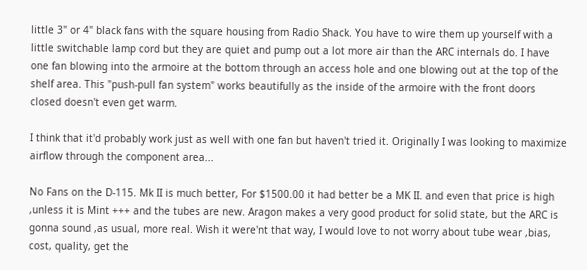little 3" or 4" black fans with the square housing from Radio Shack. You have to wire them up yourself with a little switchable lamp cord but they are quiet and pump out a lot more air than the ARC internals do. I have one fan blowing into the armoire at the bottom through an access hole and one blowing out at the top of the shelf area. This "push-pull fan system" works beautifully as the inside of the armoire with the front doors closed doesn't even get warm.

I think that it'd probably work just as well with one fan but haven't tried it. Originally I was looking to maximize airflow through the component area...

No Fans on the D-115. Mk II is much better, For $1500.00 it had better be a MK II. and even that price is high ,unless it is Mint +++ and the tubes are new. Aragon makes a very good product for solid state, but the ARC is gonna sound ,as usual, more real. Wish it were'nt that way, I would love to not worry about tube wear ,bias, cost, quality, get the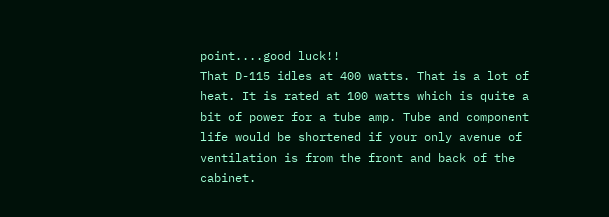point....good luck!!
That D-115 idles at 400 watts. That is a lot of heat. It is rated at 100 watts which is quite a bit of power for a tube amp. Tube and component life would be shortened if your only avenue of ventilation is from the front and back of the cabinet.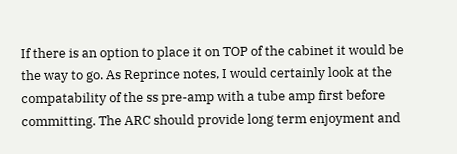If there is an option to place it on TOP of the cabinet it would be the way to go. As Reprince notes, I would certainly look at the compatability of the ss pre-amp with a tube amp first before committing. The ARC should provide long term enjoyment and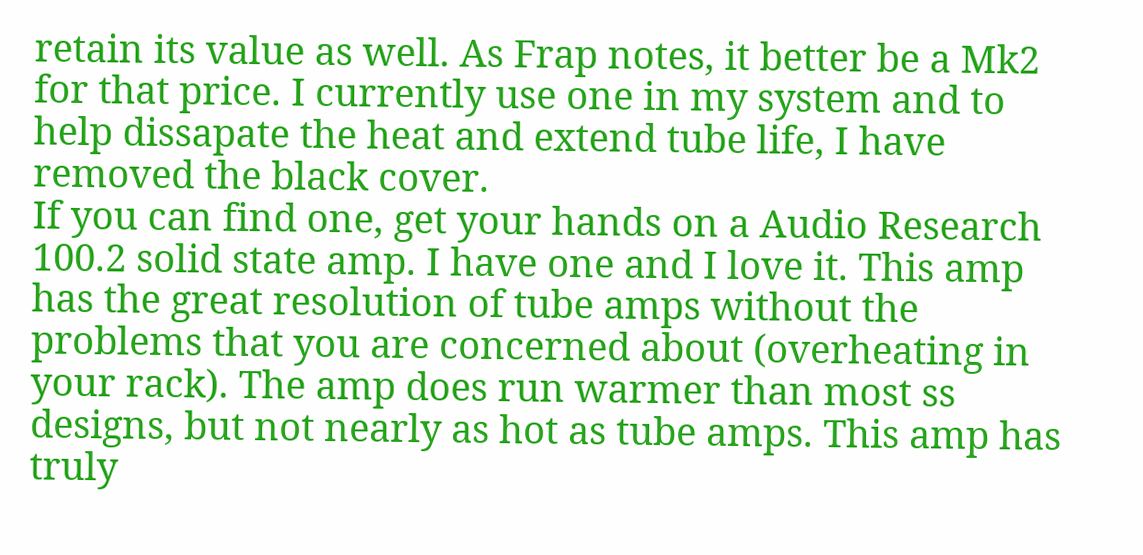retain its value as well. As Frap notes, it better be a Mk2 for that price. I currently use one in my system and to help dissapate the heat and extend tube life, I have removed the black cover.
If you can find one, get your hands on a Audio Research 100.2 solid state amp. I have one and I love it. This amp has the great resolution of tube amps without the problems that you are concerned about (overheating in your rack). The amp does run warmer than most ss designs, but not nearly as hot as tube amps. This amp has truly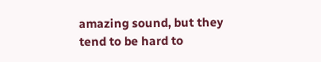amazing sound, but they tend to be hard to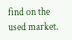find on the used market.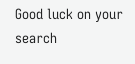Good luck on your search